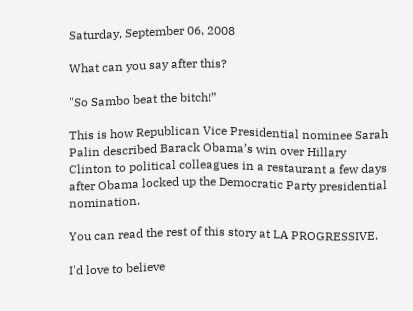Saturday, September 06, 2008

What can you say after this?

"So Sambo beat the bitch!”

This is how Republican Vice Presidential nominee Sarah Palin described Barack Obama’s win over Hillary Clinton to political colleagues in a restaurant a few days after Obama locked up the Democratic Party presidential nomination.

You can read the rest of this story at LA PROGRESSIVE.

I'd love to believe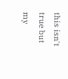this isn't true but my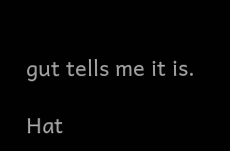gut tells me it is.

Hat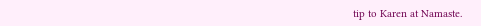tip to Karen at Namaste.